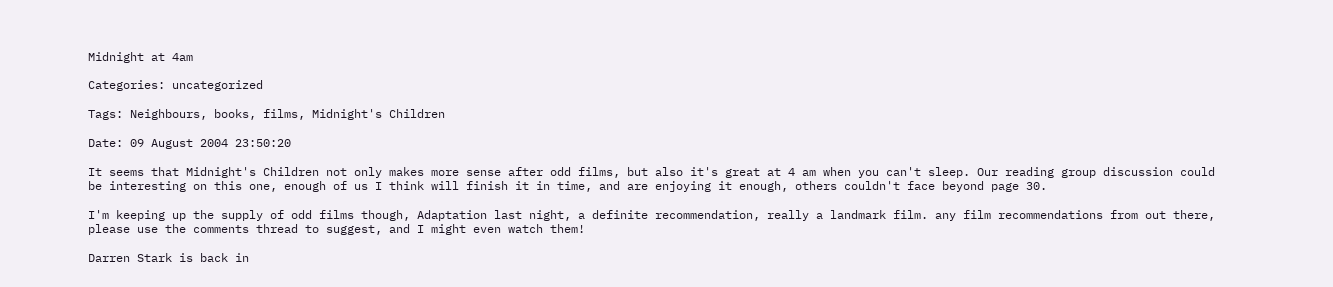Midnight at 4am

Categories: uncategorized

Tags: Neighbours, books, films, Midnight's Children

Date: 09 August 2004 23:50:20

It seems that Midnight's Children not only makes more sense after odd films, but also it's great at 4 am when you can't sleep. Our reading group discussion could be interesting on this one, enough of us I think will finish it in time, and are enjoying it enough, others couldn't face beyond page 30.

I'm keeping up the supply of odd films though, Adaptation last night, a definite recommendation, really a landmark film. any film recommendations from out there, please use the comments thread to suggest, and I might even watch them!

Darren Stark is back in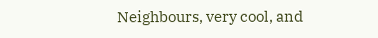Neighbours, very cool, and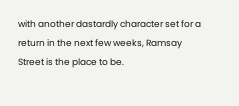with another dastardly character set for a return in the next few weeks, Ramsay Street is the place to be.